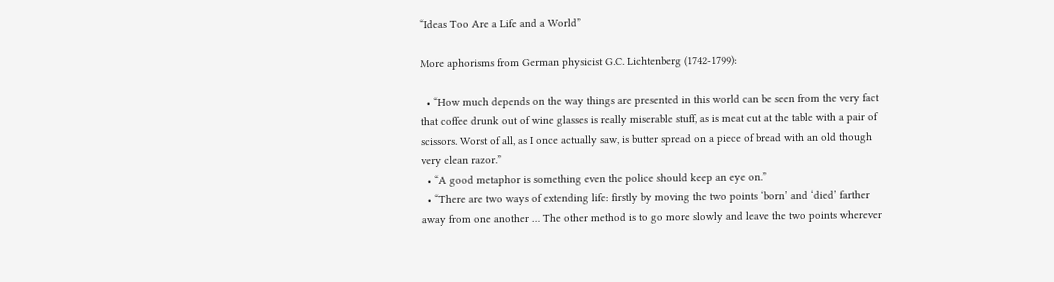“Ideas Too Are a Life and a World”

More aphorisms from German physicist G.C. Lichtenberg (1742-1799):

  • “How much depends on the way things are presented in this world can be seen from the very fact that coffee drunk out of wine glasses is really miserable stuff, as is meat cut at the table with a pair of scissors. Worst of all, as I once actually saw, is butter spread on a piece of bread with an old though very clean razor.”
  • “A good metaphor is something even the police should keep an eye on.”
  • “There are two ways of extending life: firstly by moving the two points ‘born’ and ‘died’ farther away from one another … The other method is to go more slowly and leave the two points wherever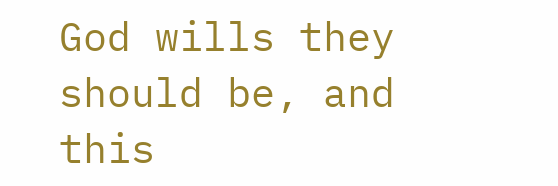God wills they should be, and this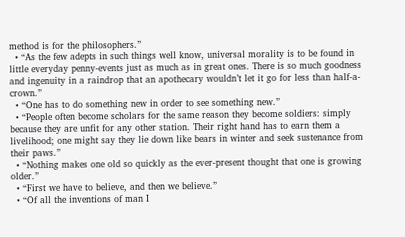method is for the philosophers.”
  • “As the few adepts in such things well know, universal morality is to be found in little everyday penny-events just as much as in great ones. There is so much goodness and ingenuity in a raindrop that an apothecary wouldn’t let it go for less than half-a-crown.”
  • “One has to do something new in order to see something new.”
  • “People often become scholars for the same reason they become soldiers: simply because they are unfit for any other station. Their right hand has to earn them a livelihood; one might say they lie down like bears in winter and seek sustenance from their paws.”
  • “Nothing makes one old so quickly as the ever-present thought that one is growing older.”
  • “First we have to believe, and then we believe.”
  • “Of all the inventions of man I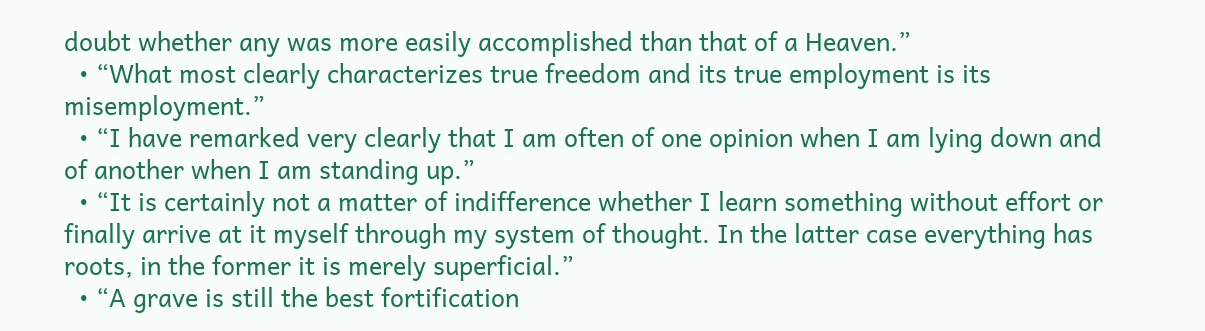doubt whether any was more easily accomplished than that of a Heaven.”
  • “What most clearly characterizes true freedom and its true employment is its misemployment.”
  • “I have remarked very clearly that I am often of one opinion when I am lying down and of another when I am standing up.”
  • “It is certainly not a matter of indifference whether I learn something without effort or finally arrive at it myself through my system of thought. In the latter case everything has roots, in the former it is merely superficial.”
  • “A grave is still the best fortification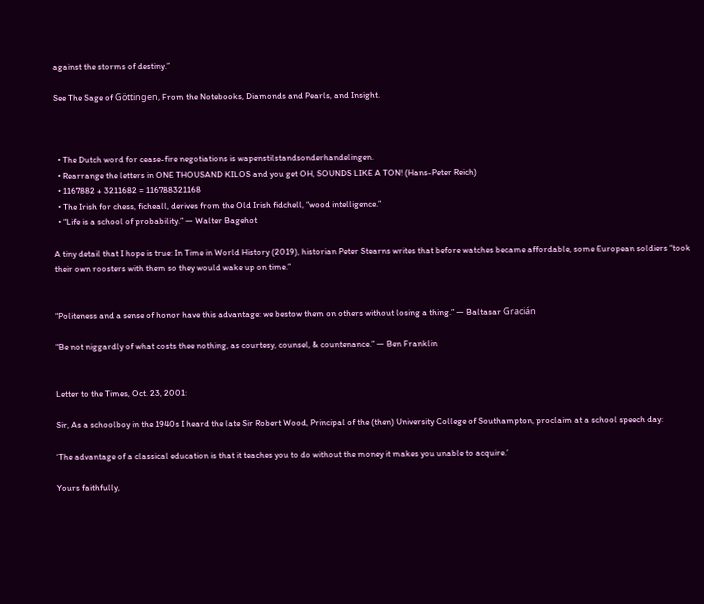against the storms of destiny.”

See The Sage of Göttingen, From the Notebooks, Diamonds and Pearls, and Insight.



  • The Dutch word for cease-fire negotiations is wapenstilstandsonderhandelingen.
  • Rearrange the letters in ONE THOUSAND KILOS and you get OH, SOUNDS LIKE A TON! (Hans-Peter Reich)
  • 1167882 + 3211682 = 116788321168
  • The Irish for chess, ficheall, derives from the Old Irish fidchell, “wood intelligence.”
  • “Life is a school of probability.” — Walter Bagehot

A tiny detail that I hope is true: In Time in World History (2019), historian Peter Stearns writes that before watches became affordable, some European soldiers “took their own roosters with them so they would wake up on time.”


“Politeness and a sense of honor have this advantage: we bestow them on others without losing a thing.” — Baltasar Gracián

“Be not niggardly of what costs thee nothing, as courtesy, counsel, & countenance.” — Ben Franklin


Letter to the Times, Oct. 23, 2001:

Sir, As a schoolboy in the 1940s I heard the late Sir Robert Wood, Principal of the (then) University College of Southampton, proclaim at a school speech day:

‘The advantage of a classical education is that it teaches you to do without the money it makes you unable to acquire.’

Yours faithfully,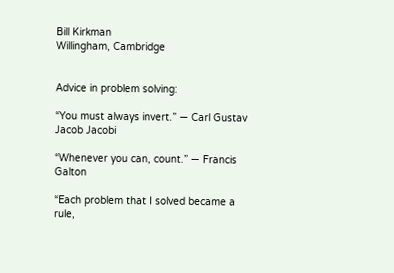Bill Kirkman
Willingham, Cambridge


Advice in problem solving:

“You must always invert.” — Carl Gustav Jacob Jacobi

“Whenever you can, count.” — Francis Galton

“Each problem that I solved became a rule,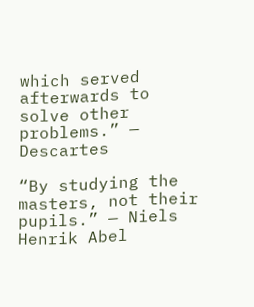which served afterwards to solve other problems.” — Descartes

“By studying the masters, not their pupils.” — Niels Henrik Abel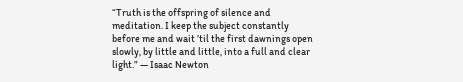“Truth is the offspring of silence and meditation. I keep the subject constantly before me and wait ’til the first dawnings open slowly, by little and little, into a full and clear light.” — Isaac Newton